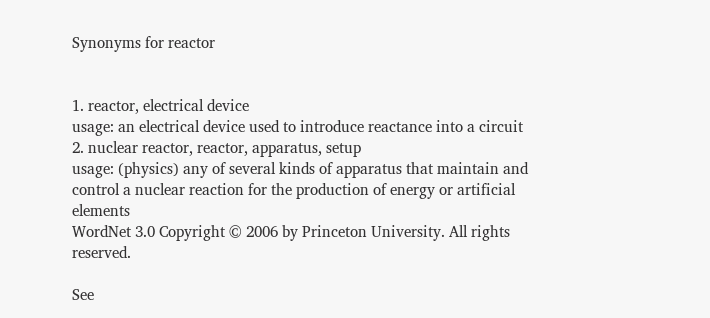Synonyms for reactor


1. reactor, electrical device
usage: an electrical device used to introduce reactance into a circuit
2. nuclear reactor, reactor, apparatus, setup
usage: (physics) any of several kinds of apparatus that maintain and control a nuclear reaction for the production of energy or artificial elements
WordNet 3.0 Copyright © 2006 by Princeton University. All rights reserved.

See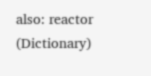also: reactor (Dictionary)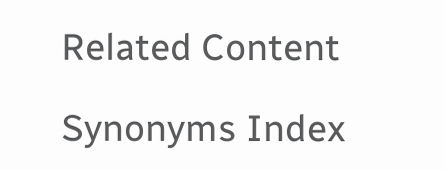Related Content

Synonyms Index